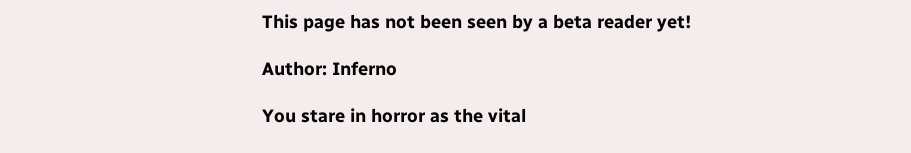This page has not been seen by a beta reader yet!

Author: Inferno

You stare in horror as the vital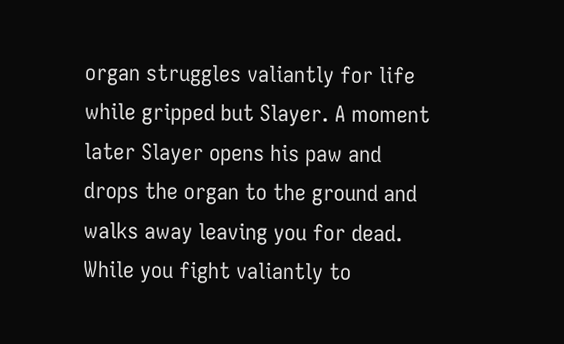organ struggles valiantly for life while gripped but Slayer. A moment later Slayer opens his paw and drops the organ to the ground and walks away leaving you for dead. While you fight valiantly to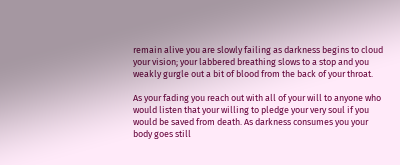remain alive you are slowly failing as darkness begins to cloud your vision; your labbered breathing slows to a stop and you weakly gurgle out a bit of blood from the back of your throat.

As your fading you reach out with all of your will to anyone who would listen that your willing to pledge your very soul if you would be saved from death. As darkness consumes you your body goes still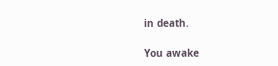in death.

You awake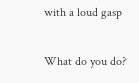with a loud gasp

What do you do?